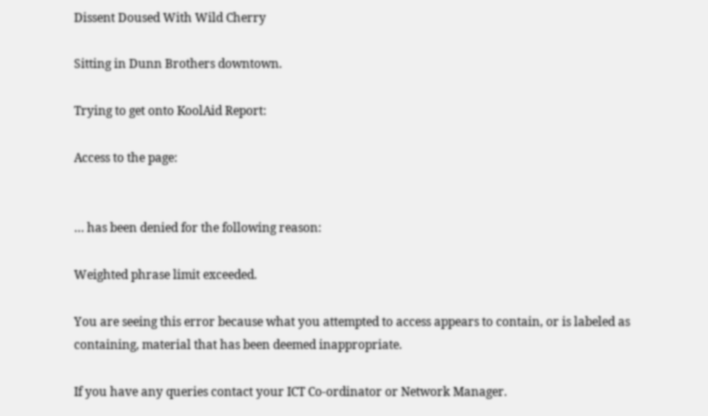Dissent Doused With Wild Cherry

Sitting in Dunn Brothers downtown.

Trying to get onto KoolAid Report:

Access to the page:


… has been denied for the following reason:

Weighted phrase limit exceeded.

You are seeing this error because what you attempted to access appears to contain, or is labeled as containing, material that has been deemed inappropriate.

If you have any queries contact your ICT Co-ordinator or Network Manager.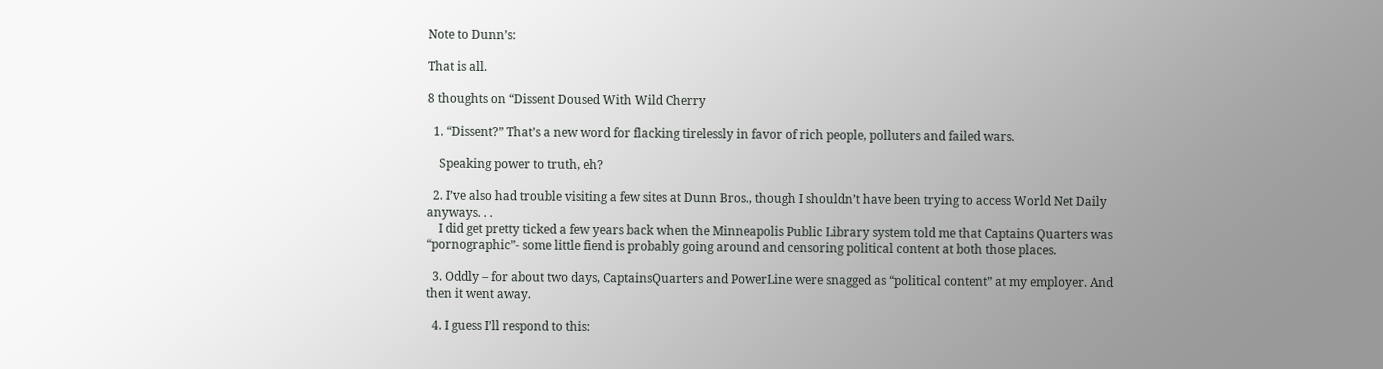Note to Dunn’s:

That is all.

8 thoughts on “Dissent Doused With Wild Cherry

  1. “Dissent?” That’s a new word for flacking tirelessly in favor of rich people, polluters and failed wars.

    Speaking power to truth, eh?

  2. I’ve also had trouble visiting a few sites at Dunn Bros., though I shouldn’t have been trying to access World Net Daily anyways. . .
    I did get pretty ticked a few years back when the Minneapolis Public Library system told me that Captains Quarters was “pornographic”- some little fiend is probably going around and censoring political content at both those places.

  3. Oddly – for about two days, CaptainsQuarters and PowerLine were snagged as “political content” at my employer. And then it went away.

  4. I guess I’ll respond to this: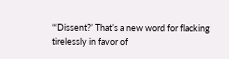“‘Dissent?’ That’s a new word for flacking tirelessly in favor of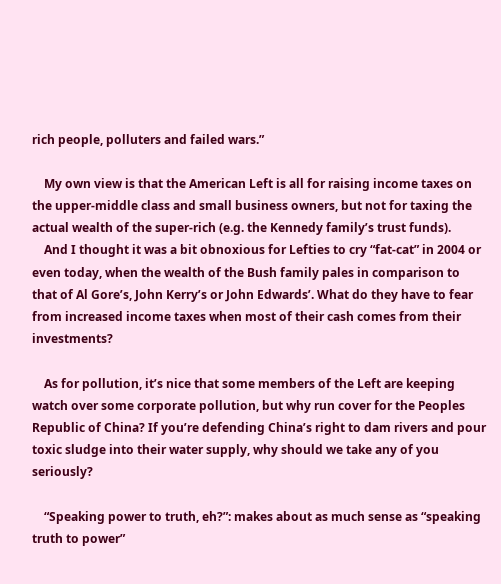rich people, polluters and failed wars.”

    My own view is that the American Left is all for raising income taxes on the upper-middle class and small business owners, but not for taxing the actual wealth of the super-rich (e.g. the Kennedy family’s trust funds).
    And I thought it was a bit obnoxious for Lefties to cry “fat-cat” in 2004 or even today, when the wealth of the Bush family pales in comparison to that of Al Gore’s, John Kerry’s or John Edwards’. What do they have to fear from increased income taxes when most of their cash comes from their investments?

    As for pollution, it’s nice that some members of the Left are keeping watch over some corporate pollution, but why run cover for the Peoples Republic of China? If you’re defending China’s right to dam rivers and pour toxic sludge into their water supply, why should we take any of you seriously?

    “Speaking power to truth, eh?”: makes about as much sense as “speaking truth to power”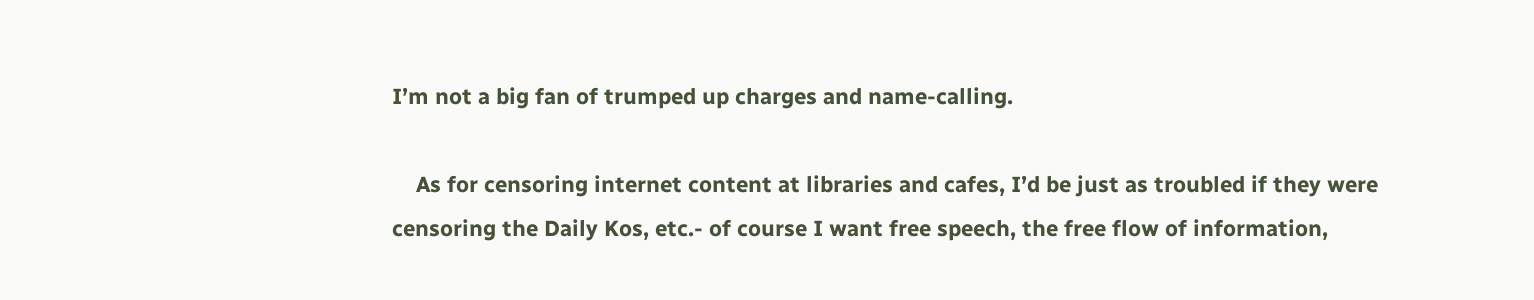I’m not a big fan of trumped up charges and name-calling.

    As for censoring internet content at libraries and cafes, I’d be just as troubled if they were censoring the Daily Kos, etc.- of course I want free speech, the free flow of information,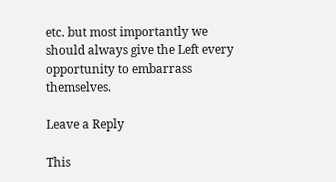etc. but most importantly we should always give the Left every opportunity to embarrass themselves.

Leave a Reply

This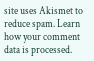site uses Akismet to reduce spam. Learn how your comment data is processed.